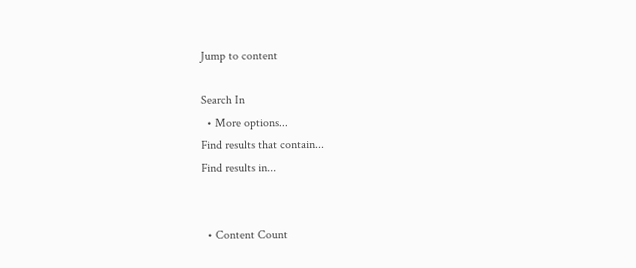Jump to content

Search In
  • More options...
Find results that contain...
Find results in...


  • Content Count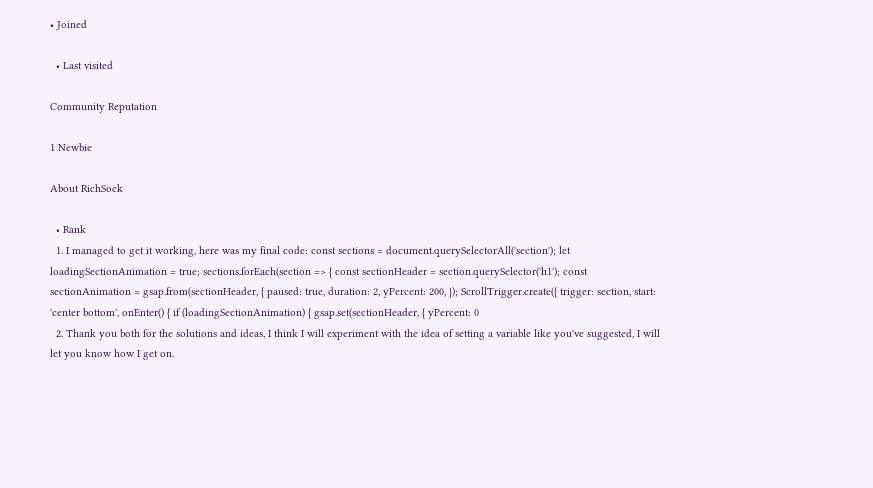• Joined

  • Last visited

Community Reputation

1 Newbie

About RichSock

  • Rank
  1. I managed to get it working, here was my final code: const sections = document.querySelectorAll('section'); let loadingSectionAnimation = true; sections.forEach(section => { const sectionHeader = section.querySelector('h1'); const sectionAnimation = gsap.from(sectionHeader, { paused: true, duration: 2, yPercent: 200, }); ScrollTrigger.create({ trigger: section, start: 'center bottom', onEnter() { if (loadingSectionAnimation) { gsap.set(sectionHeader, { yPercent: 0
  2. Thank you both for the solutions and ideas, I think I will experiment with the idea of setting a variable like you've suggested, I will let you know how I get on.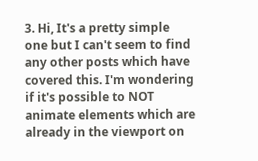3. Hi, It's a pretty simple one but I can't seem to find any other posts which have covered this. I'm wondering if it's possible to NOT animate elements which are already in the viewport on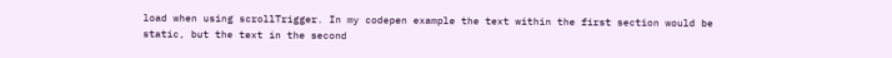load when using scrollTrigger. In my codepen example the text within the first section would be static, but the text in the second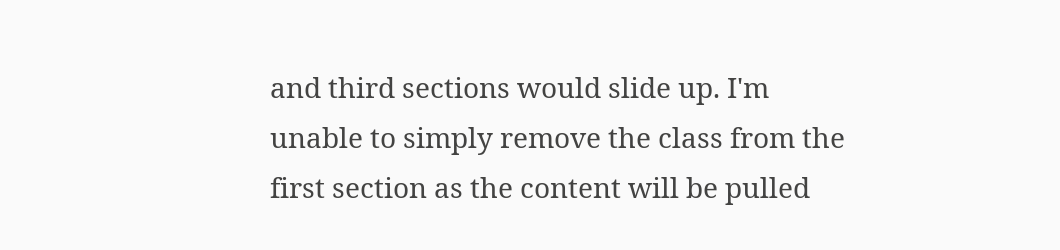and third sections would slide up. I'm unable to simply remove the class from the first section as the content will be pulled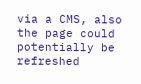via a CMS, also the page could potentially be refreshed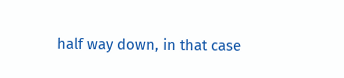half way down, in that case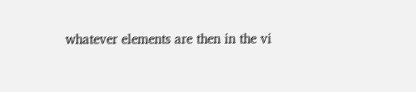whatever elements are then in the vi